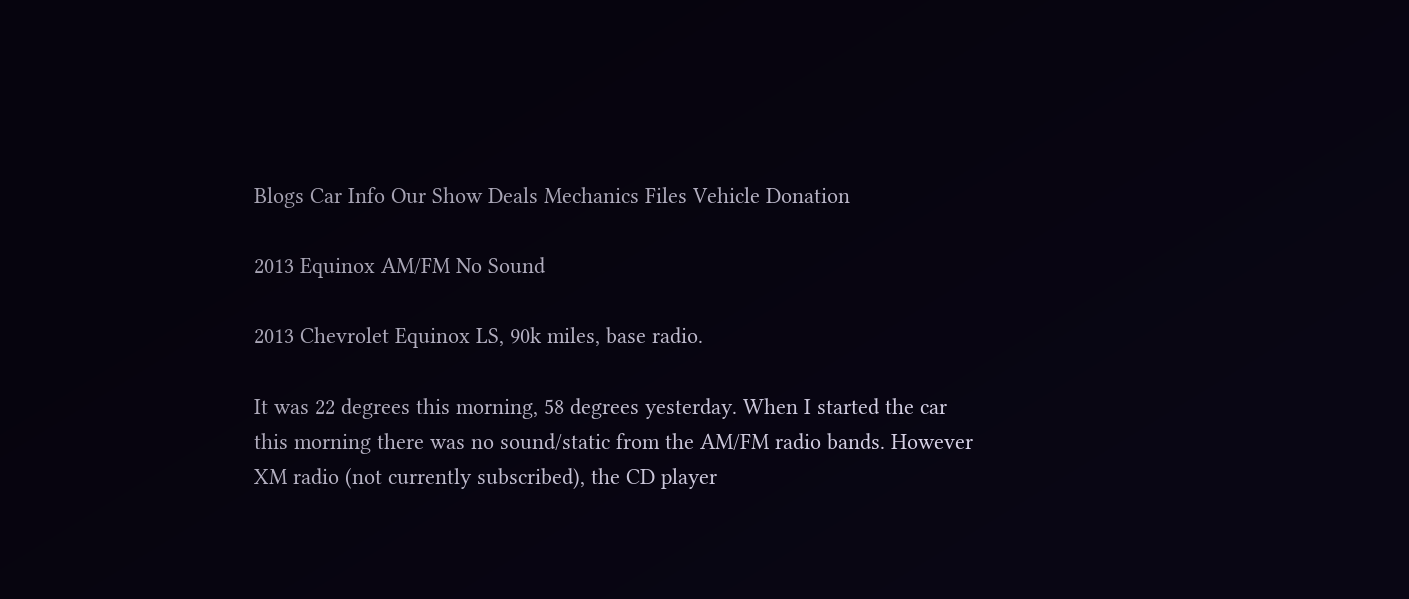Blogs Car Info Our Show Deals Mechanics Files Vehicle Donation

2013 Equinox AM/FM No Sound

2013 Chevrolet Equinox LS, 90k miles, base radio.

It was 22 degrees this morning, 58 degrees yesterday. When I started the car this morning there was no sound/static from the AM/FM radio bands. However XM radio (not currently subscribed), the CD player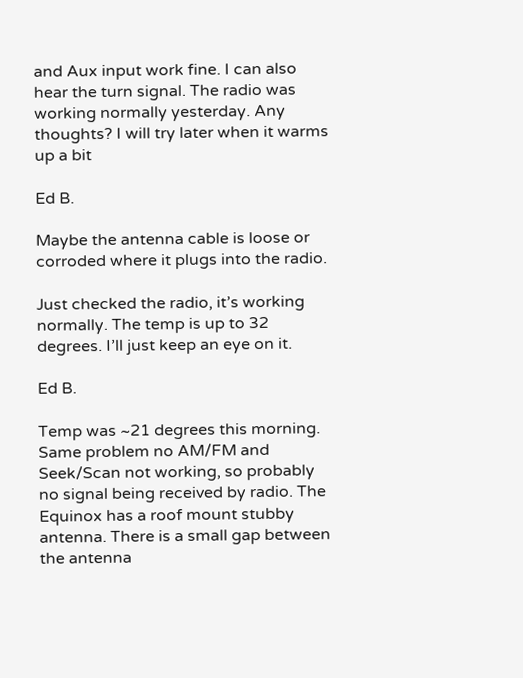and Aux input work fine. I can also hear the turn signal. The radio was working normally yesterday. Any thoughts? I will try later when it warms up a bit

Ed B.

Maybe the antenna cable is loose or corroded where it plugs into the radio.

Just checked the radio, it’s working normally. The temp is up to 32 degrees. I’ll just keep an eye on it.

Ed B.

Temp was ~21 degrees this morning. Same problem no AM/FM and Seek/Scan not working, so probably no signal being received by radio. The Equinox has a roof mount stubby antenna. There is a small gap between the antenna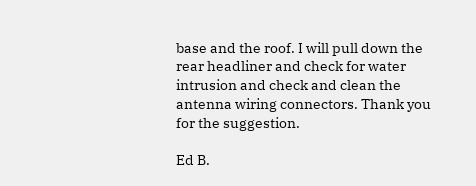base and the roof. I will pull down the rear headliner and check for water intrusion and check and clean the antenna wiring connectors. Thank you for the suggestion.

Ed B.